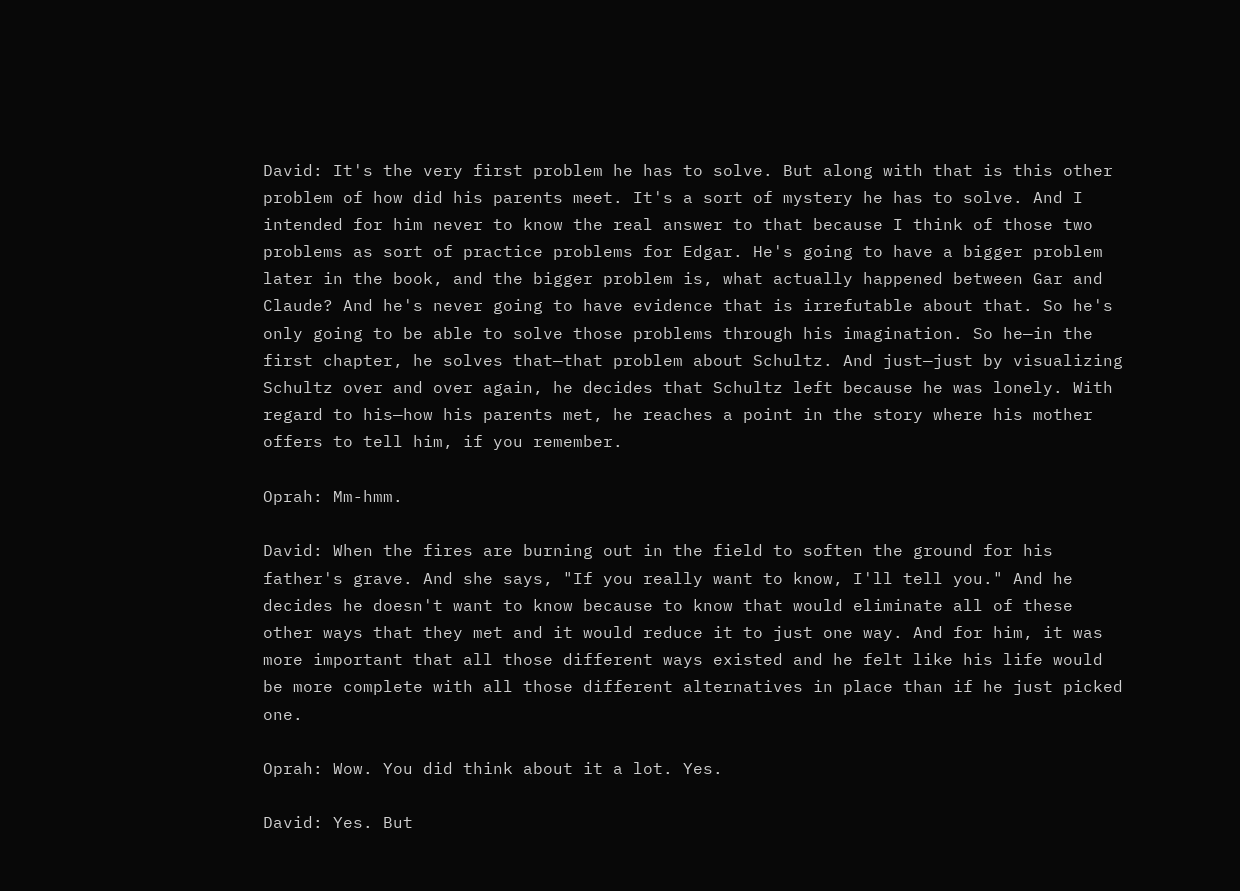David: It's the very first problem he has to solve. But along with that is this other problem of how did his parents meet. It's a sort of mystery he has to solve. And I intended for him never to know the real answer to that because I think of those two problems as sort of practice problems for Edgar. He's going to have a bigger problem later in the book, and the bigger problem is, what actually happened between Gar and Claude? And he's never going to have evidence that is irrefutable about that. So he's only going to be able to solve those problems through his imagination. So he—in the first chapter, he solves that—that problem about Schultz. And just—just by visualizing Schultz over and over again, he decides that Schultz left because he was lonely. With regard to his—how his parents met, he reaches a point in the story where his mother offers to tell him, if you remember.

Oprah: Mm-hmm.

David: When the fires are burning out in the field to soften the ground for his father's grave. And she says, "If you really want to know, I'll tell you." And he decides he doesn't want to know because to know that would eliminate all of these other ways that they met and it would reduce it to just one way. And for him, it was more important that all those different ways existed and he felt like his life would be more complete with all those different alternatives in place than if he just picked one.

Oprah: Wow. You did think about it a lot. Yes.

David: Yes. But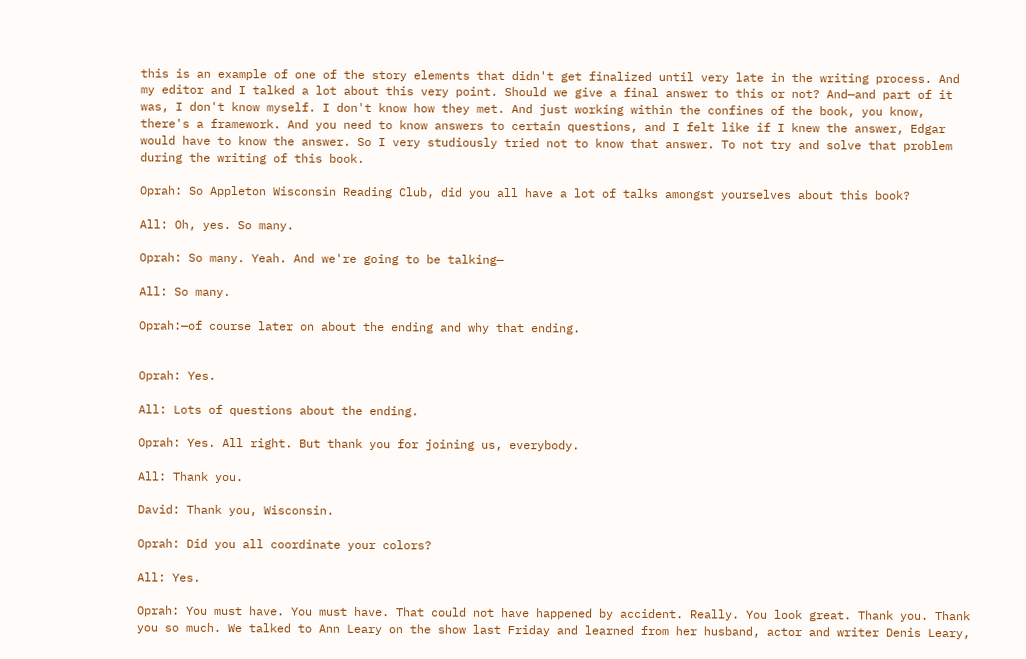this is an example of one of the story elements that didn't get finalized until very late in the writing process. And my editor and I talked a lot about this very point. Should we give a final answer to this or not? And—and part of it was, I don't know myself. I don't know how they met. And just working within the confines of the book, you know, there's a framework. And you need to know answers to certain questions, and I felt like if I knew the answer, Edgar would have to know the answer. So I very studiously tried not to know that answer. To not try and solve that problem during the writing of this book.

Oprah: So Appleton Wisconsin Reading Club, did you all have a lot of talks amongst yourselves about this book?

All: Oh, yes. So many.

Oprah: So many. Yeah. And we're going to be talking—

All: So many.

Oprah:—of course later on about the ending and why that ending.


Oprah: Yes.

All: Lots of questions about the ending.

Oprah: Yes. All right. But thank you for joining us, everybody.

All: Thank you.

David: Thank you, Wisconsin.

Oprah: Did you all coordinate your colors?

All: Yes.

Oprah: You must have. You must have. That could not have happened by accident. Really. You look great. Thank you. Thank you so much. We talked to Ann Leary on the show last Friday and learned from her husband, actor and writer Denis Leary,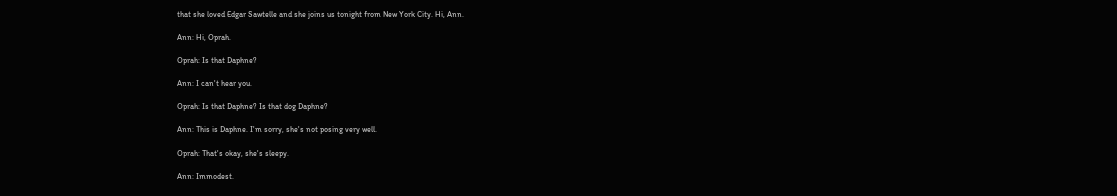that she loved Edgar Sawtelle and she joins us tonight from New York City. Hi, Ann.

Ann: Hi, Oprah.

Oprah: Is that Daphne?

Ann: I can't hear you.

Oprah: Is that Daphne? Is that dog Daphne?

Ann: This is Daphne. I'm sorry, she's not posing very well.

Oprah: That's okay, she's sleepy.

Ann: Immodest.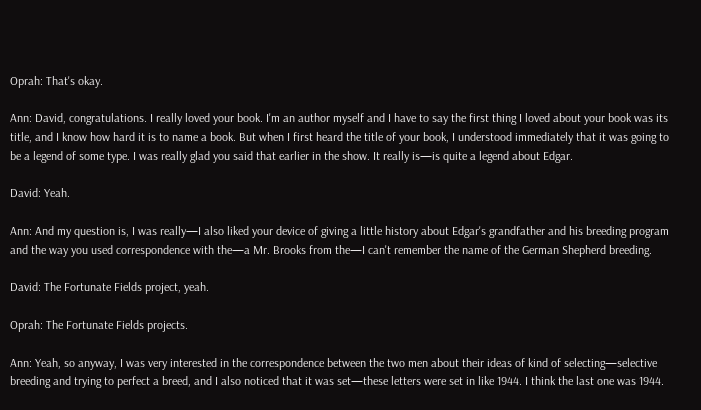Oprah: That's okay.

Ann: David, congratulations. I really loved your book. I'm an author myself and I have to say the first thing I loved about your book was its title, and I know how hard it is to name a book. But when I first heard the title of your book, I understood immediately that it was going to be a legend of some type. I was really glad you said that earlier in the show. It really is—is quite a legend about Edgar.

David: Yeah.

Ann: And my question is, I was really—I also liked your device of giving a little history about Edgar's grandfather and his breeding program and the way you used correspondence with the—a Mr. Brooks from the—I can't remember the name of the German Shepherd breeding.

David: The Fortunate Fields project, yeah.

Oprah: The Fortunate Fields projects.

Ann: Yeah, so anyway, I was very interested in the correspondence between the two men about their ideas of kind of selecting—selective breeding and trying to perfect a breed, and I also noticed that it was set—these letters were set in like 1944. I think the last one was 1944.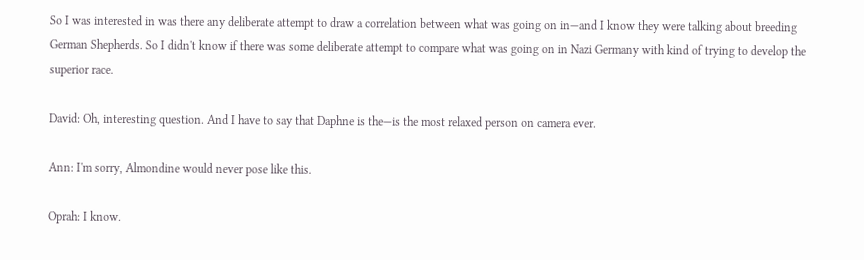So I was interested in was there any deliberate attempt to draw a correlation between what was going on in—and I know they were talking about breeding German Shepherds. So I didn't know if there was some deliberate attempt to compare what was going on in Nazi Germany with kind of trying to develop the superior race.

David: Oh, interesting question. And I have to say that Daphne is the—is the most relaxed person on camera ever.

Ann: I'm sorry, Almondine would never pose like this.

Oprah: I know.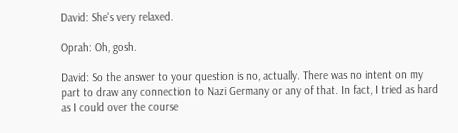David: She's very relaxed.

Oprah: Oh, gosh.

David: So the answer to your question is no, actually. There was no intent on my part to draw any connection to Nazi Germany or any of that. In fact, I tried as hard as I could over the course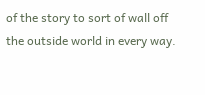of the story to sort of wall off the outside world in every way.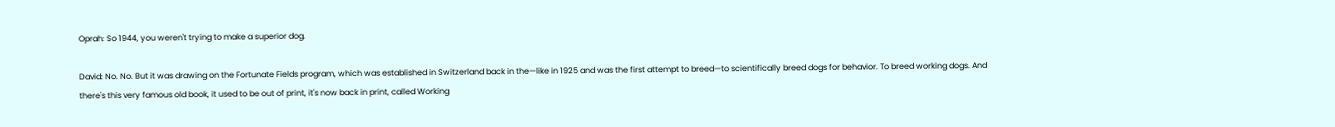Oprah: So 1944, you weren't trying to make a superior dog.

David: No. No. But it was drawing on the Fortunate Fields program, which was established in Switzerland back in the—like in 1925 and was the first attempt to breed—to scientifically breed dogs for behavior. To breed working dogs. And there's this very famous old book, it used to be out of print, it's now back in print, called Working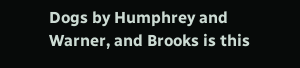Dogs by Humphrey and Warner, and Brooks is this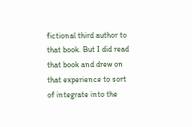fictional third author to that book. But I did read that book and drew on that experience to sort of integrate into the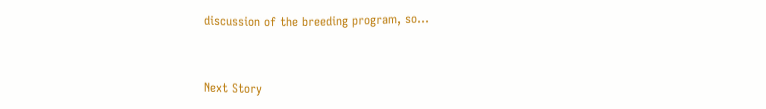discussion of the breeding program, so...


Next Story